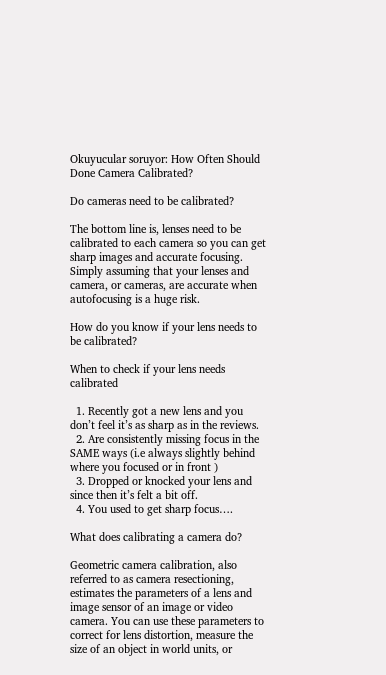Okuyucular soruyor: How Often Should Done Camera Calibrated?

Do cameras need to be calibrated?

The bottom line is, lenses need to be calibrated to each camera so you can get sharp images and accurate focusing. Simply assuming that your lenses and camera, or cameras, are accurate when autofocusing is a huge risk.

How do you know if your lens needs to be calibrated?

When to check if your lens needs calibrated

  1. Recently got a new lens and you don’t feel it’s as sharp as in the reviews.
  2. Are consistently missing focus in the SAME ways (i.e always slightly behind where you focused or in front )
  3. Dropped or knocked your lens and since then it’s felt a bit off.
  4. You used to get sharp focus….

What does calibrating a camera do?

Geometric camera calibration, also referred to as camera resectioning, estimates the parameters of a lens and image sensor of an image or video camera. You can use these parameters to correct for lens distortion, measure the size of an object in world units, or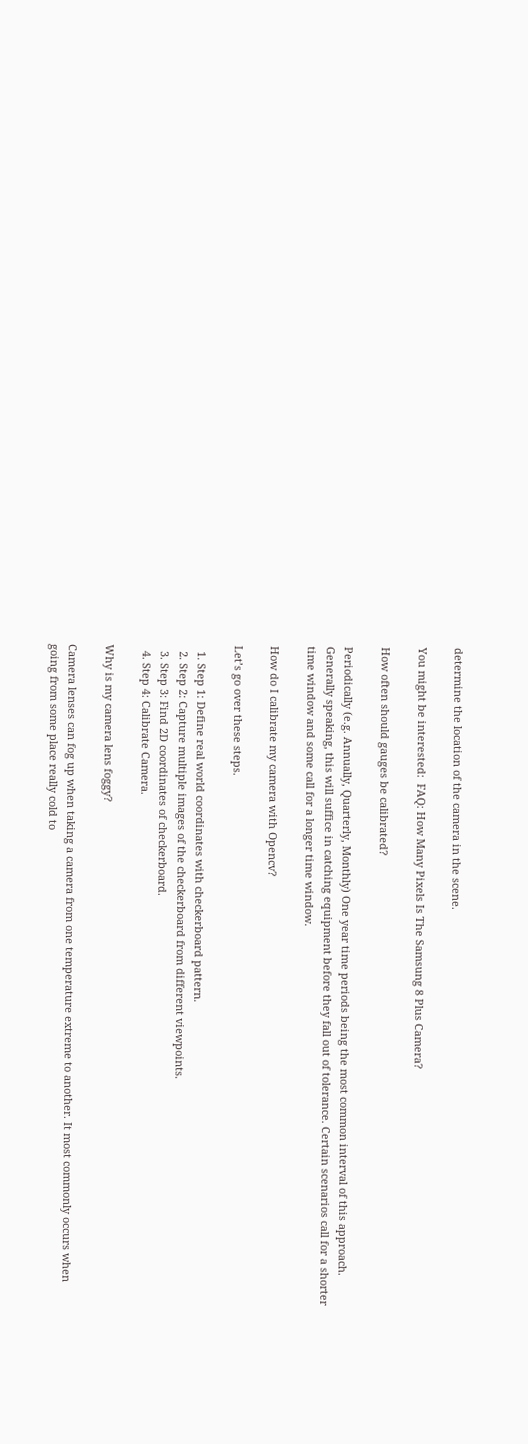determine the location of the camera in the scene.

You might be interested:  FAQ: How Many Pixels Is The Samsung 8 Plus Camera?

How often should gauges be calibrated?

Periodically (e.g. Annually, Quarterly, Monthly) One year time periods being the most common interval of this approach. Generally speaking, this will suffice in catching equipment before they fall out of tolerance. Certain scenarios call for a shorter time window and some call for a longer time window.

How do I calibrate my camera with Opencv?

Let’s go over these steps.

  1. Step 1: Define real world coordinates with checkerboard pattern.
  2. Step 2: Capture multiple images of the checkerboard from different viewpoints.
  3. Step 3: Find 2D coordinates of checkerboard.
  4. Step 4: Calibrate Camera.

Why is my camera lens foggy?

Camera lenses can fog up when taking a camera from one temperature extreme to another. It most commonly occurs when going from some place really cold to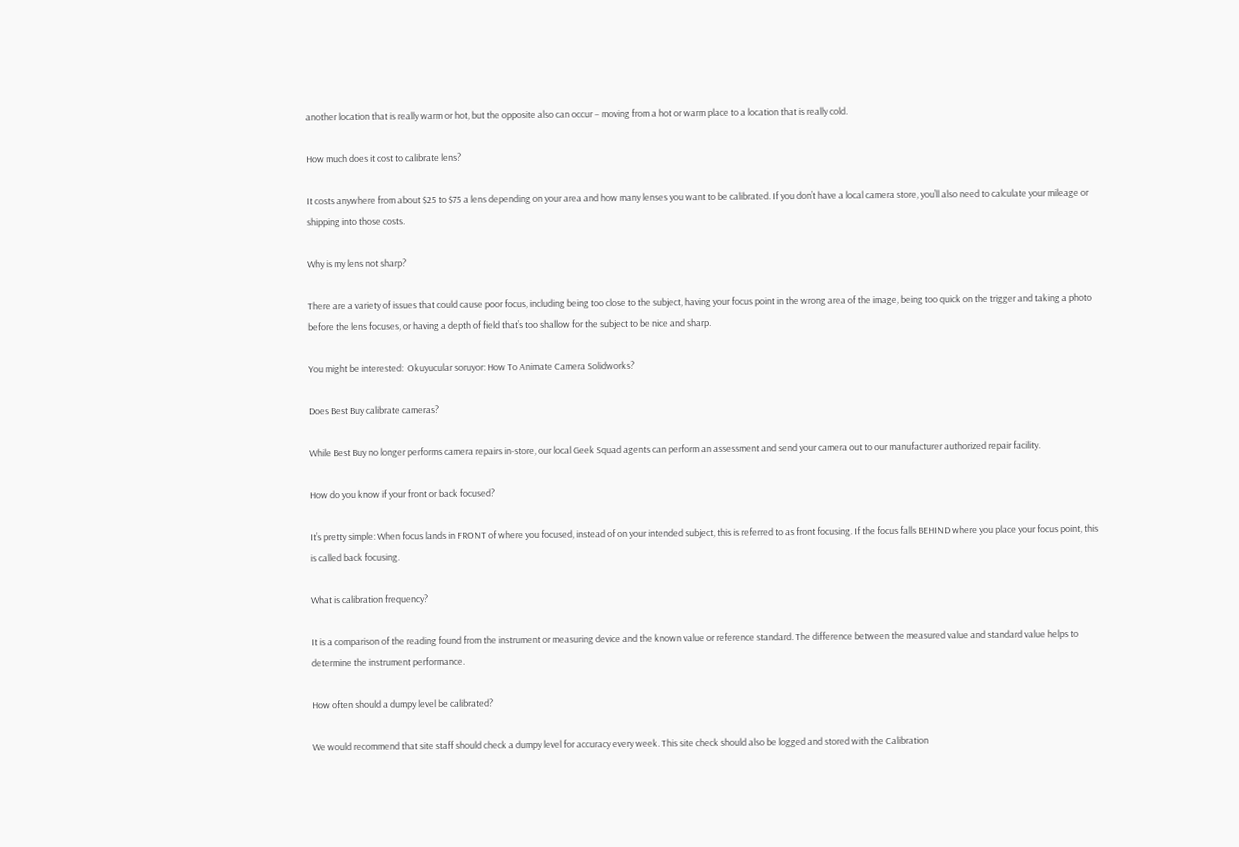another location that is really warm or hot, but the opposite also can occur – moving from a hot or warm place to a location that is really cold.

How much does it cost to calibrate lens?

It costs anywhere from about $25 to $75 a lens depending on your area and how many lenses you want to be calibrated. If you don’t have a local camera store, you’ll also need to calculate your mileage or shipping into those costs.

Why is my lens not sharp?

There are a variety of issues that could cause poor focus, including being too close to the subject, having your focus point in the wrong area of the image, being too quick on the trigger and taking a photo before the lens focuses, or having a depth of field that’s too shallow for the subject to be nice and sharp.

You might be interested:  Okuyucular soruyor: How To Animate Camera Solidworks?

Does Best Buy calibrate cameras?

While Best Buy no longer performs camera repairs in-store, our local Geek Squad agents can perform an assessment and send your camera out to our manufacturer authorized repair facility.

How do you know if your front or back focused?

It’s pretty simple: When focus lands in FRONT of where you focused, instead of on your intended subject, this is referred to as front focusing. If the focus falls BEHIND where you place your focus point, this is called back focusing.

What is calibration frequency?

It is a comparison of the reading found from the instrument or measuring device and the known value or reference standard. The difference between the measured value and standard value helps to determine the instrument performance.

How often should a dumpy level be calibrated?

We would recommend that site staff should check a dumpy level for accuracy every week. This site check should also be logged and stored with the Calibration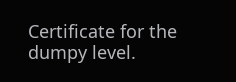Certificate for the dumpy level.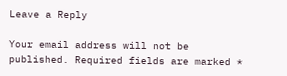Leave a Reply

Your email address will not be published. Required fields are marked *